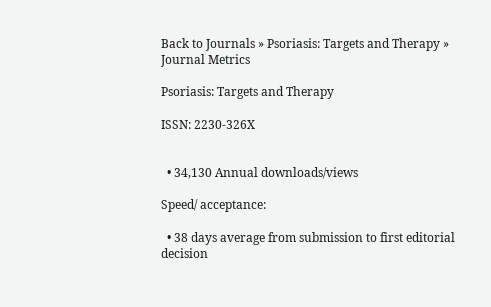Back to Journals » Psoriasis: Targets and Therapy » Journal Metrics

Psoriasis: Targets and Therapy

ISSN: 2230-326X


  • 34,130 Annual downloads/views

Speed/ acceptance:

  • 38 days average from submission to first editorial decision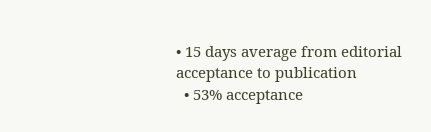• 15 days average from editorial acceptance to publication
  • 53% acceptance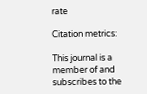rate

Citation metrics:

This journal is a member of and subscribes to the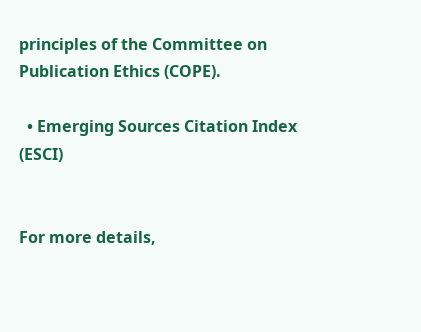principles of the Committee on Publication Ethics (COPE).

  • Emerging Sources Citation Index (ESCI)


For more details,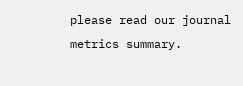please read our journal metrics summary.